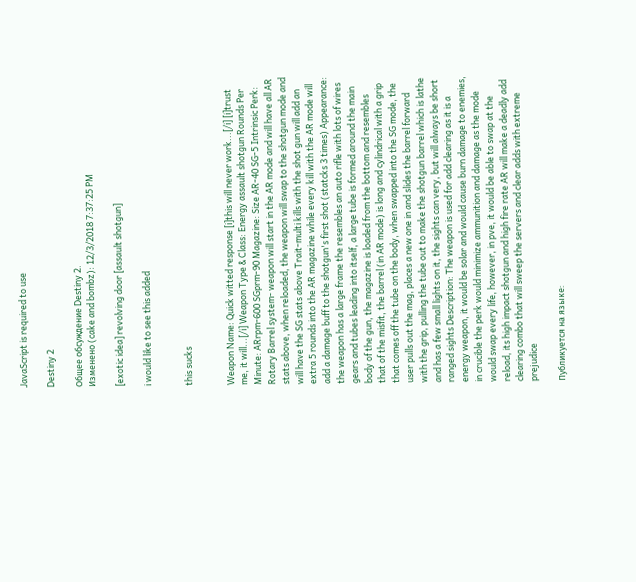JavaScript is required to use

Destiny 2

Общее обсуждение Destiny 2.
Изменено (cake and bombz): 12/3/2018 7:37:25 PM

[exotic idea] revolving door [assault shotgun]

i would like to see this added


this sucks


Weapon Name: Quick witted response [i]this will never work...[/i] [i]trust me, it will...[/i] Weapon Type & Class: Energy assault shotgun Rounds Per Minute: ARrpm-600 SGprm-90 Magazine: Size AR-40 SG-5 Intrinsic Perk: Rotary Barrel system- weapon will start in the AR mode and will have all AR stats above, when reloaded, the weapon will swap to the shotgun mode and will have the SG stats above Trait-multi kills with the shot gun will add an extra 5 rounds into the AR magazine while every kill with the AR mode will add a damage buff to the shotgun's first shot (statcks 3 times) Appearance: the weapon has a large frame the resembles an auto rifle with lots of wires gears and tubes leading into itself, a large tube is formed around the main body of the gun, the magazine is loaded from the bottom and resembles that of the misfit, the barrel (in AR mode) is long and cylindrical with a grip that comes off the tube on the body, when swapped into the SG mode, the user pulls out the mag, places a new one in and slides the barrel forward with the grip, pulling the tube out to make the shotgun barrel which is lathe and has a few small lights on it, the sights can very, but will always be short ranged sights Description: The weapon is used for add clearing as it is a energy weapon, it would be solar and would cause burn damage to enemies, in crucible the perk would minimize ammunition and damage as the mode would swap every life, however, in pve, it would be able to swap at the reload, its high impact shotgun and high fire rate AR will make a deadly add clearing combo that will sweep the servers and clear adds with extreme prejudice

Публикуется на языке: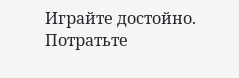Играйте достойно. Потратьте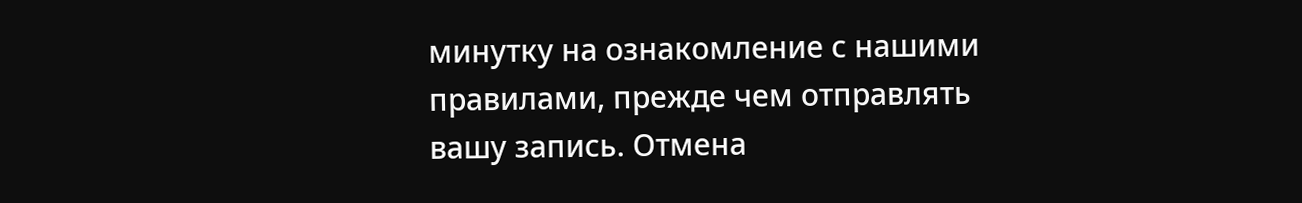минутку на ознакомление с нашими правилами, прежде чем отправлять вашу запись. Отмена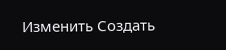Изменить Создать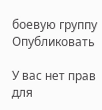боевую группу Опубликовать

У вас нет прав для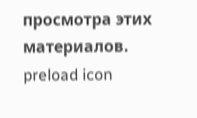просмотра этих материалов.
preload icon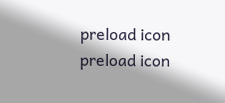preload icon
preload icon